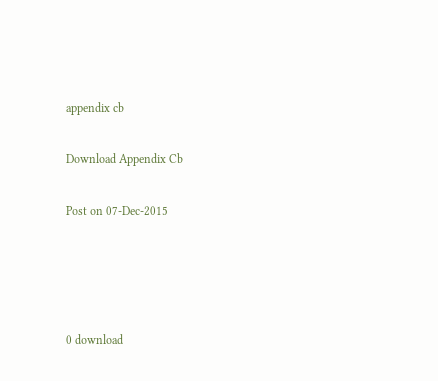appendix cb

Download Appendix Cb

Post on 07-Dec-2015




0 download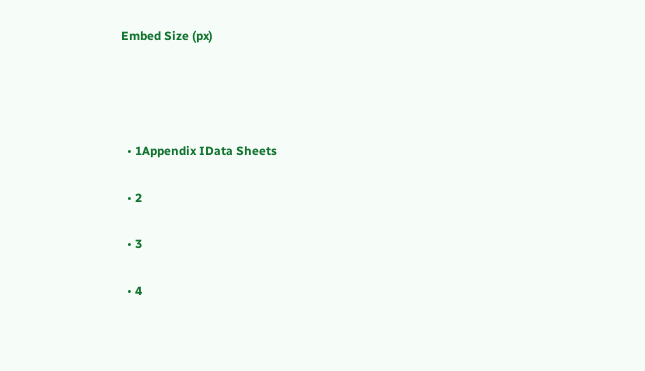Embed Size (px)




  • 1Appendix IData Sheets

  • 2

  • 3

  • 4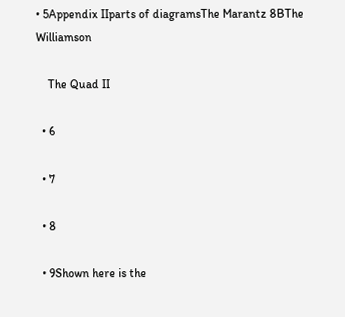• 5Appendix IIparts of diagramsThe Marantz 8BThe Williamson

    The Quad II

  • 6

  • 7

  • 8

  • 9Shown here is the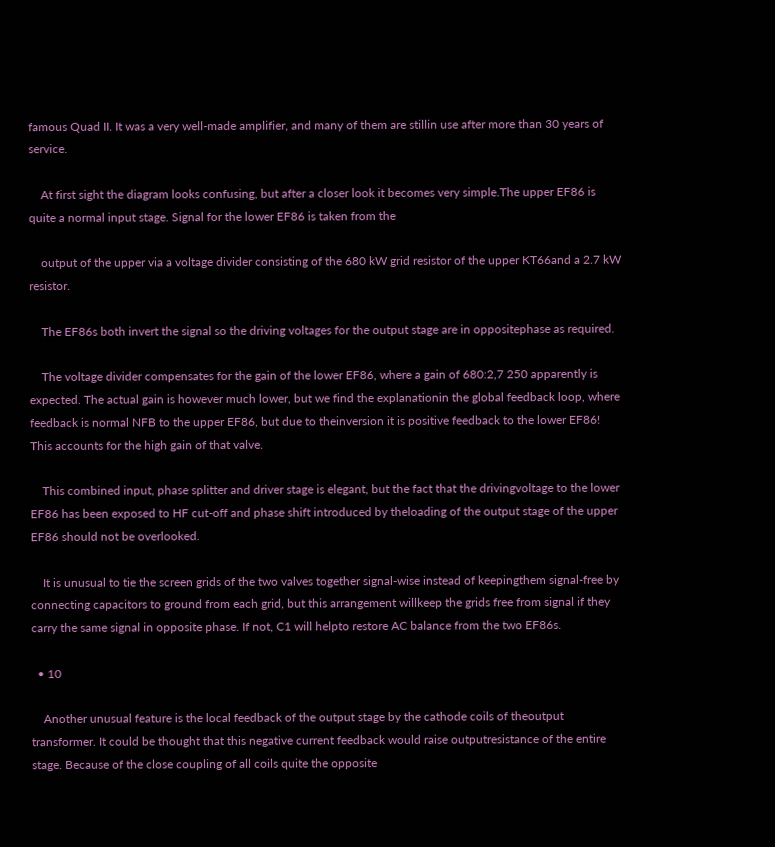famous Quad II. It was a very well-made amplifier, and many of them are stillin use after more than 30 years of service.

    At first sight the diagram looks confusing, but after a closer look it becomes very simple.The upper EF86 is quite a normal input stage. Signal for the lower EF86 is taken from the

    output of the upper via a voltage divider consisting of the 680 kW grid resistor of the upper KT66and a 2.7 kW resistor.

    The EF86s both invert the signal so the driving voltages for the output stage are in oppositephase as required.

    The voltage divider compensates for the gain of the lower EF86, where a gain of 680:2,7 250 apparently is expected. The actual gain is however much lower, but we find the explanationin the global feedback loop, where feedback is normal NFB to the upper EF86, but due to theinversion it is positive feedback to the lower EF86! This accounts for the high gain of that valve.

    This combined input, phase splitter and driver stage is elegant, but the fact that the drivingvoltage to the lower EF86 has been exposed to HF cut-off and phase shift introduced by theloading of the output stage of the upper EF86 should not be overlooked.

    It is unusual to tie the screen grids of the two valves together signal-wise instead of keepingthem signal-free by connecting capacitors to ground from each grid, but this arrangement willkeep the grids free from signal if they carry the same signal in opposite phase. If not, C1 will helpto restore AC balance from the two EF86s.

  • 10

    Another unusual feature is the local feedback of the output stage by the cathode coils of theoutput transformer. It could be thought that this negative current feedback would raise outputresistance of the entire stage. Because of the close coupling of all coils quite the opposite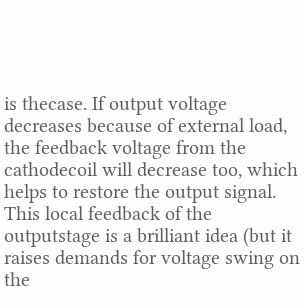is thecase. If output voltage decreases because of external load, the feedback voltage from the cathodecoil will decrease too, which helps to restore the output signal. This local feedback of the outputstage is a brilliant idea (but it raises demands for voltage swing on the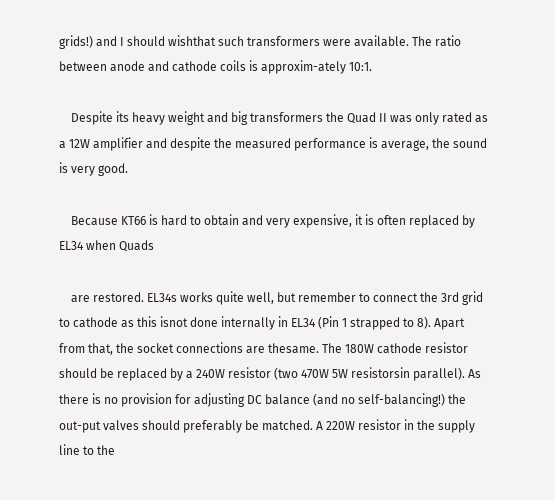grids!) and I should wishthat such transformers were available. The ratio between anode and cathode coils is approxim-ately 10:1.

    Despite its heavy weight and big transformers the Quad II was only rated as a 12W amplifier and despite the measured performance is average, the sound is very good.

    Because KT66 is hard to obtain and very expensive, it is often replaced by EL34 when Quads

    are restored. EL34s works quite well, but remember to connect the 3rd grid to cathode as this isnot done internally in EL34 (Pin 1 strapped to 8). Apart from that, the socket connections are thesame. The 180W cathode resistor should be replaced by a 240W resistor (two 470W 5W resistorsin parallel). As there is no provision for adjusting DC balance (and no self-balancing!) the out-put valves should preferably be matched. A 220W resistor in the supply line to the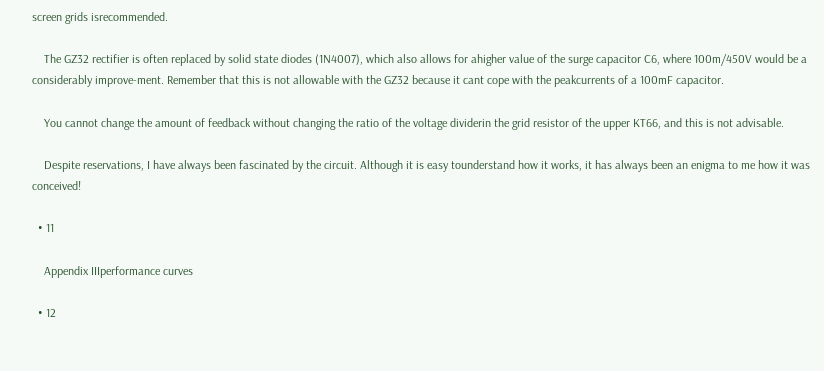screen grids isrecommended.

    The GZ32 rectifier is often replaced by solid state diodes (1N4007), which also allows for ahigher value of the surge capacitor C6, where 100m/450V would be a considerably improve-ment. Remember that this is not allowable with the GZ32 because it cant cope with the peakcurrents of a 100mF capacitor.

    You cannot change the amount of feedback without changing the ratio of the voltage dividerin the grid resistor of the upper KT66, and this is not advisable.

    Despite reservations, I have always been fascinated by the circuit. Although it is easy tounderstand how it works, it has always been an enigma to me how it was conceived!

  • 11

    Appendix IIIperformance curves

  • 12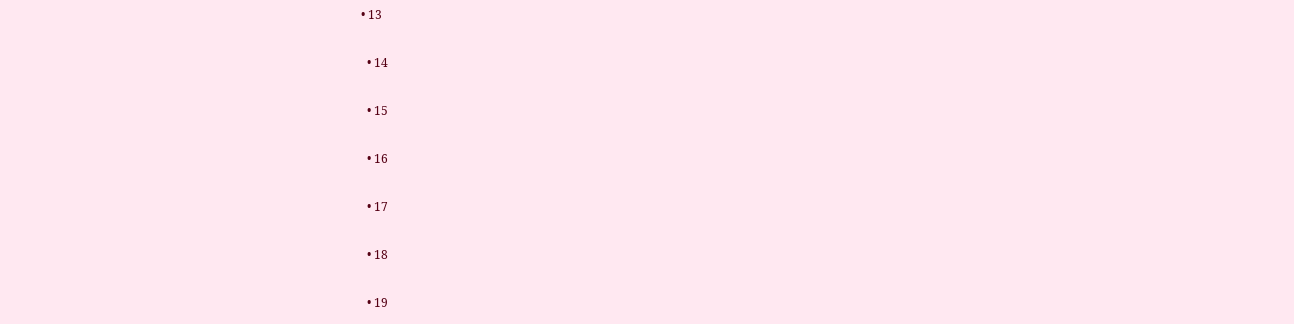• 13

  • 14

  • 15

  • 16

  • 17

  • 18

  • 19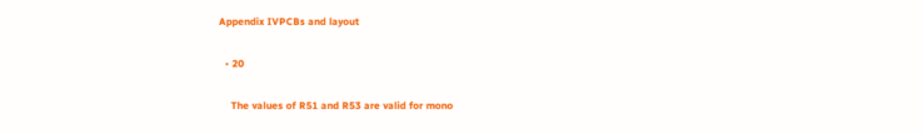Appendix IVPCBs and layout

  • 20

    The values of R51 and R53 are valid for mono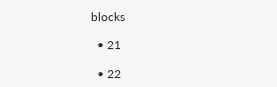blocks

  • 21

  • 22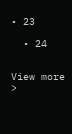• 23

  • 24


View more >